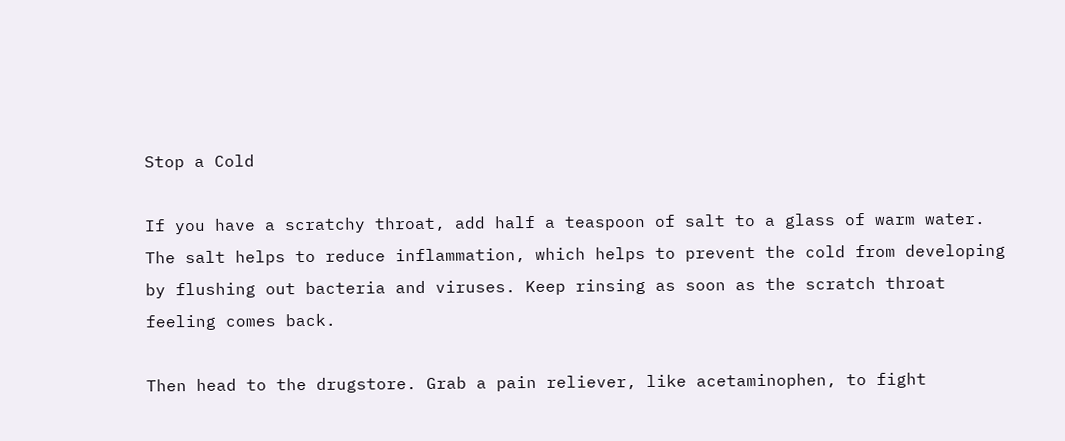Stop a Cold

If you have a scratchy throat, add half a teaspoon of salt to a glass of warm water. The salt helps to reduce inflammation, which helps to prevent the cold from developing  by flushing out bacteria and viruses. Keep rinsing as soon as the scratch throat feeling comes back.

Then head to the drugstore. Grab a pain reliever, like acetaminophen, to fight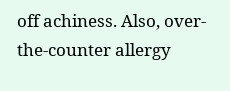off achiness. Also, over-the-counter allergy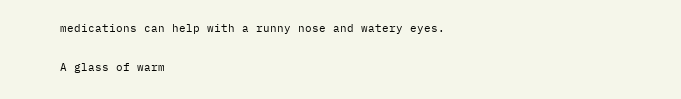medications can help with a runny nose and watery eyes.

A glass of warm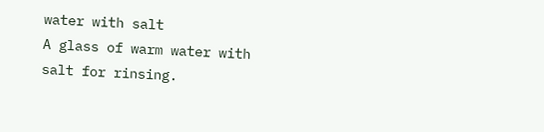water with salt
A glass of warm water with salt for rinsing.